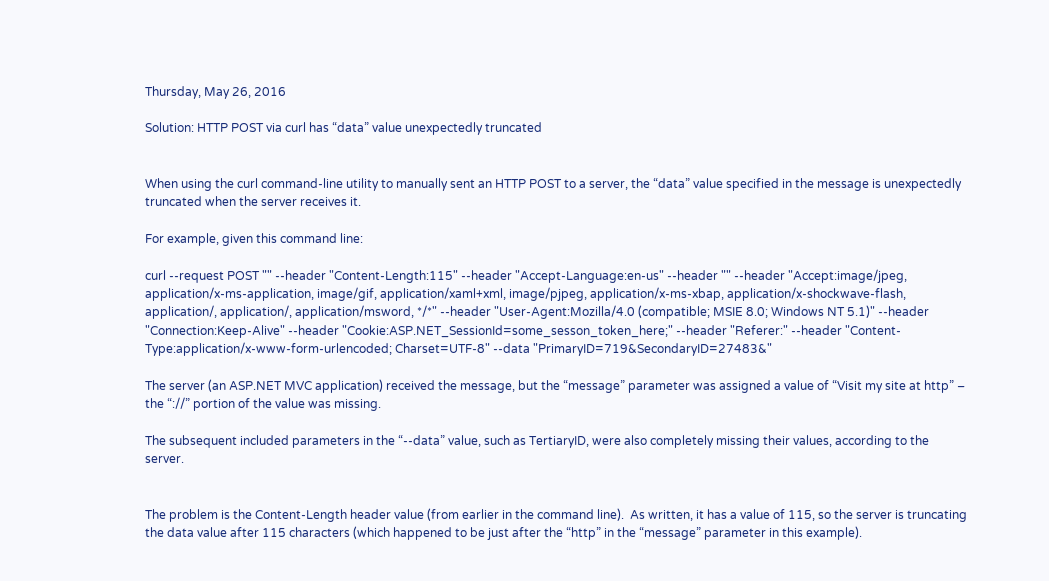Thursday, May 26, 2016

Solution: HTTP POST via curl has “data” value unexpectedly truncated


When using the curl command-line utility to manually sent an HTTP POST to a server, the “data” value specified in the message is unexpectedly truncated when the server receives it.

For example, given this command line:

curl --request POST "" --header "Content-Length:115" --header "Accept-Language:en-us" --header "" --header "Accept:image/jpeg, application/x-ms-application, image/gif, application/xaml+xml, image/pjpeg, application/x-ms-xbap, application/x-shockwave-flash, application/, application/, application/msword, */*" --header "User-Agent:Mozilla/4.0 (compatible; MSIE 8.0; Windows NT 5.1)" --header "Connection:Keep-Alive" --header "Cookie:ASP.NET_SessionId=some_sesson_token_here;" --header "Referer:" --header "Content-Type:application/x-www-form-urlencoded; Charset=UTF-8" --data "PrimaryID=719&SecondaryID=27483&"

The server (an ASP.NET MVC application) received the message, but the “message” parameter was assigned a value of “Visit my site at http” – the “://” portion of the value was missing.

The subsequent included parameters in the “--data” value, such as TertiaryID, were also completely missing their values, according to the server.


The problem is the Content-Length header value (from earlier in the command line).  As written, it has a value of 115, so the server is truncating the data value after 115 characters (which happened to be just after the “http” in the “message” parameter in this example).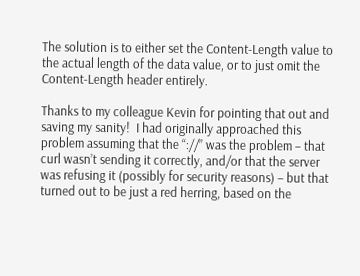The solution is to either set the Content-Length value to the actual length of the data value, or to just omit the Content-Length header entirely.

Thanks to my colleague Kevin for pointing that out and saving my sanity!  I had originally approached this problem assuming that the “://” was the problem – that curl wasn’t sending it correctly, and/or that the server was refusing it (possibly for security reasons) – but that turned out to be just a red herring, based on the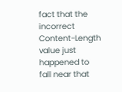fact that the incorrect Content-Length value just happened to fall near that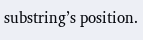substring’s position.